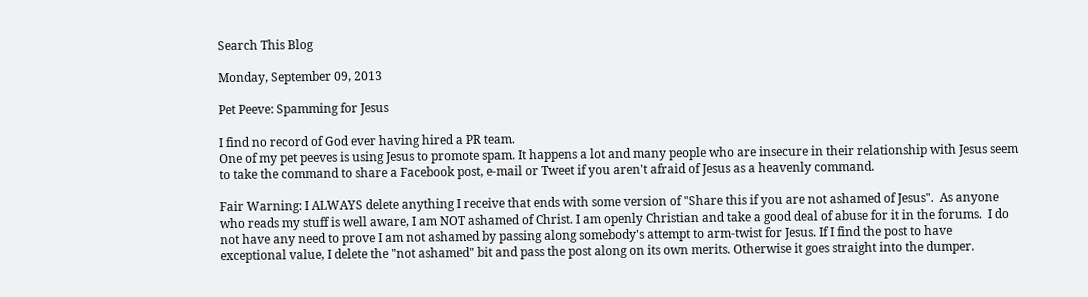Search This Blog

Monday, September 09, 2013

Pet Peeve: Spamming for Jesus

I find no record of God ever having hired a PR team.
One of my pet peeves is using Jesus to promote spam. It happens a lot and many people who are insecure in their relationship with Jesus seem to take the command to share a Facebook post, e-mail or Tweet if you aren't afraid of Jesus as a heavenly command.

Fair Warning: I ALWAYS delete anything I receive that ends with some version of "Share this if you are not ashamed of Jesus".  As anyone who reads my stuff is well aware, I am NOT ashamed of Christ. I am openly Christian and take a good deal of abuse for it in the forums.  I do not have any need to prove I am not ashamed by passing along somebody's attempt to arm-twist for Jesus. If I find the post to have exceptional value, I delete the "not ashamed" bit and pass the post along on its own merits. Otherwise it goes straight into the dumper.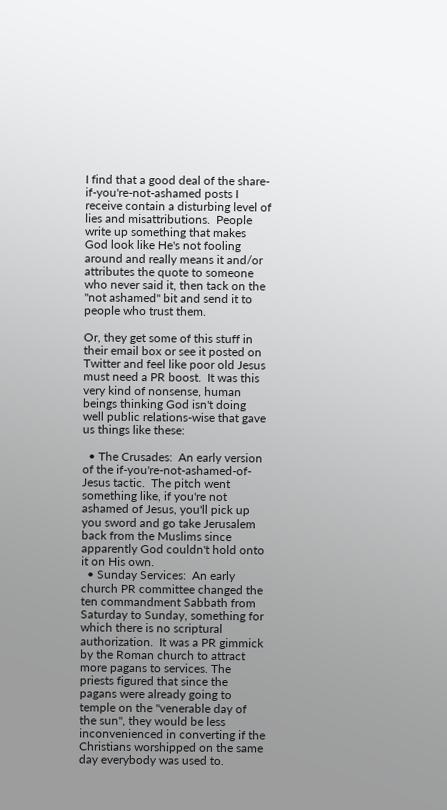I find that a good deal of the share-if-you're-not-ashamed posts I receive contain a disturbing level of lies and misattributions.  People write up something that makes God look like He's not fooling around and really means it and/or attributes the quote to someone who never said it, then tack on the "not ashamed" bit and send it to people who trust them.

Or, they get some of this stuff in their email box or see it posted on Twitter and feel like poor old Jesus must need a PR boost.  It was this very kind of nonsense, human beings thinking God isn't doing well public relations-wise that gave us things like these:

  • The Crusades:  An early version of the if-you're-not-ashamed-of-Jesus tactic.  The pitch went something like, if you're not ashamed of Jesus, you'll pick up you sword and go take Jerusalem back from the Muslims since apparently God couldn't hold onto it on His own.
  • Sunday Services:  An early church PR committee changed the ten commandment Sabbath from Saturday to Sunday, something for which there is no scriptural authorization.  It was a PR gimmick by the Roman church to attract more pagans to services. The priests figured that since the pagans were already going to temple on the "venerable day of the sun", they would be less inconvenienced in converting if the Christians worshipped on the same day everybody was used to.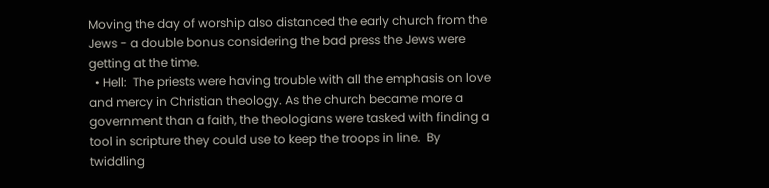Moving the day of worship also distanced the early church from the Jews - a double bonus considering the bad press the Jews were getting at the time.
  • Hell:  The priests were having trouble with all the emphasis on love and mercy in Christian theology. As the church became more a government than a faith, the theologians were tasked with finding a tool in scripture they could use to keep the troops in line.  By twiddling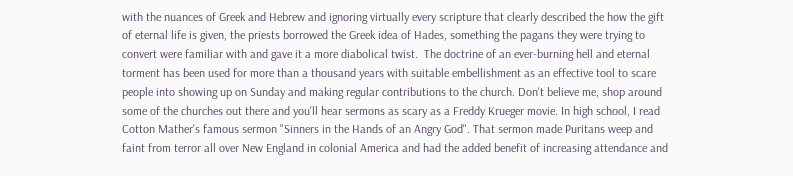with the nuances of Greek and Hebrew and ignoring virtually every scripture that clearly described the how the gift of eternal life is given, the priests borrowed the Greek idea of Hades, something the pagans they were trying to convert were familiar with and gave it a more diabolical twist.  The doctrine of an ever-burning hell and eternal torment has been used for more than a thousand years with suitable embellishment as an effective tool to scare people into showing up on Sunday and making regular contributions to the church. Don't believe me, shop around some of the churches out there and you'll hear sermons as scary as a Freddy Krueger movie. In high school, I read Cotton Mather's famous sermon "Sinners in the Hands of an Angry God". That sermon made Puritans weep and faint from terror all over New England in colonial America and had the added benefit of increasing attendance and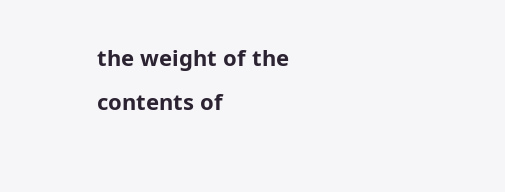the weight of the contents of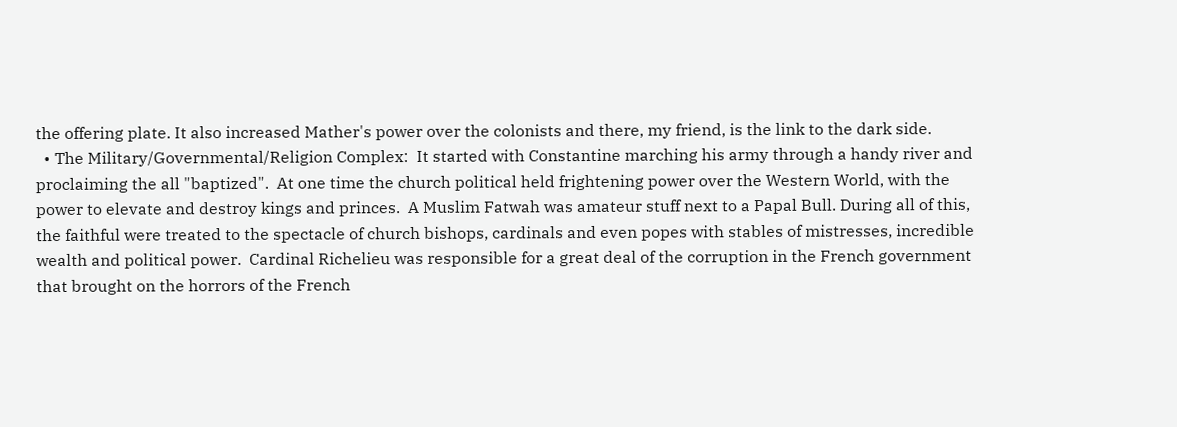the offering plate. It also increased Mather's power over the colonists and there, my friend, is the link to the dark side.
  • The Military/Governmental/Religion Complex:  It started with Constantine marching his army through a handy river and proclaiming the all "baptized".  At one time the church political held frightening power over the Western World, with the power to elevate and destroy kings and princes.  A Muslim Fatwah was amateur stuff next to a Papal Bull. During all of this, the faithful were treated to the spectacle of church bishops, cardinals and even popes with stables of mistresses, incredible wealth and political power.  Cardinal Richelieu was responsible for a great deal of the corruption in the French government that brought on the horrors of the French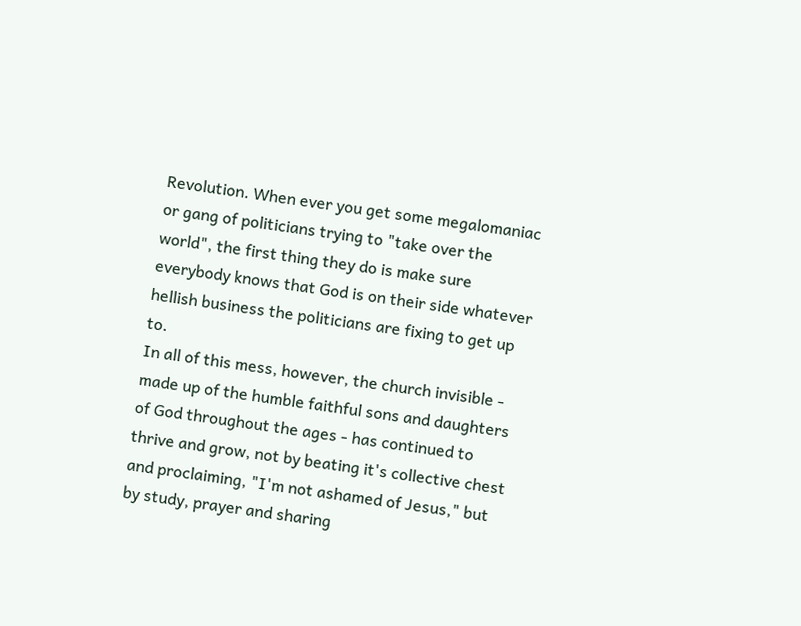Revolution. When ever you get some megalomaniac or gang of politicians trying to "take over the world", the first thing they do is make sure everybody knows that God is on their side whatever hellish business the politicians are fixing to get up to.
In all of this mess, however, the church invisible - made up of the humble faithful sons and daughters of God throughout the ages - has continued to thrive and grow, not by beating it's collective chest and proclaiming, "I'm not ashamed of Jesus," but by study, prayer and sharing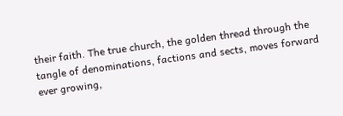their faith. The true church, the golden thread through the tangle of denominations, factions and sects, moves forward ever growing,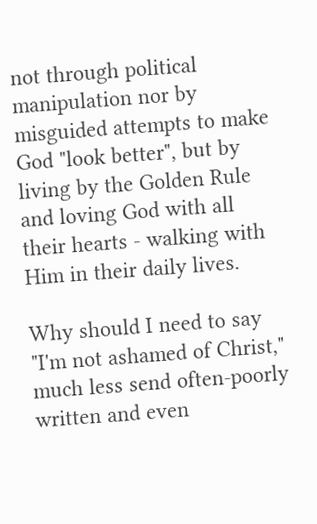not through political manipulation nor by misguided attempts to make God "look better", but by living by the Golden Rule and loving God with all their hearts - walking with Him in their daily lives.

Why should I need to say "I'm not ashamed of Christ," much less send often-poorly written and even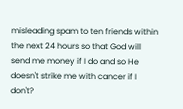misleading spam to ten friends within the next 24 hours so that God will send me money if I do and so He doesn't strike me with cancer if I don't?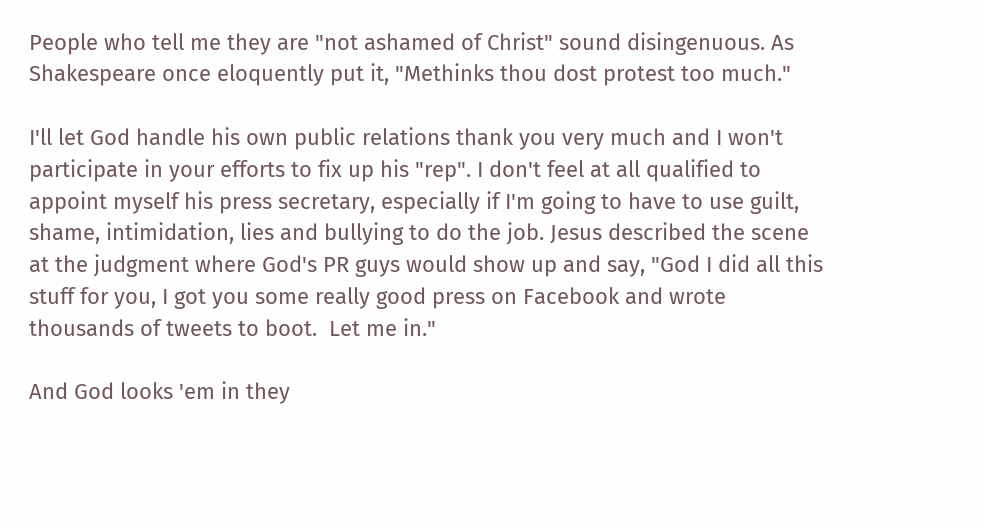People who tell me they are "not ashamed of Christ" sound disingenuous. As Shakespeare once eloquently put it, "Methinks thou dost protest too much."

I'll let God handle his own public relations thank you very much and I won't participate in your efforts to fix up his "rep". I don't feel at all qualified to appoint myself his press secretary, especially if I'm going to have to use guilt, shame, intimidation, lies and bullying to do the job. Jesus described the scene at the judgment where God's PR guys would show up and say, "God I did all this stuff for you, I got you some really good press on Facebook and wrote thousands of tweets to boot.  Let me in."

And God looks 'em in they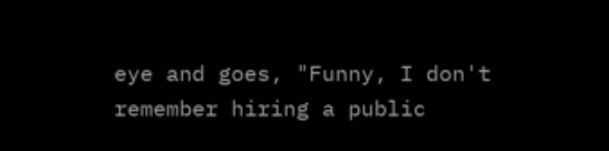eye and goes, "Funny, I don't remember hiring a public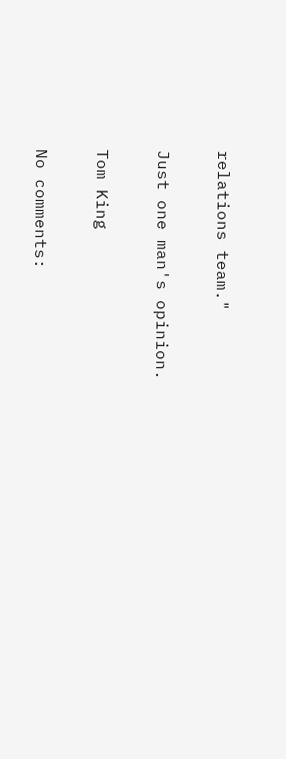relations team."

Just one man's opinion.

Tom King

No comments: